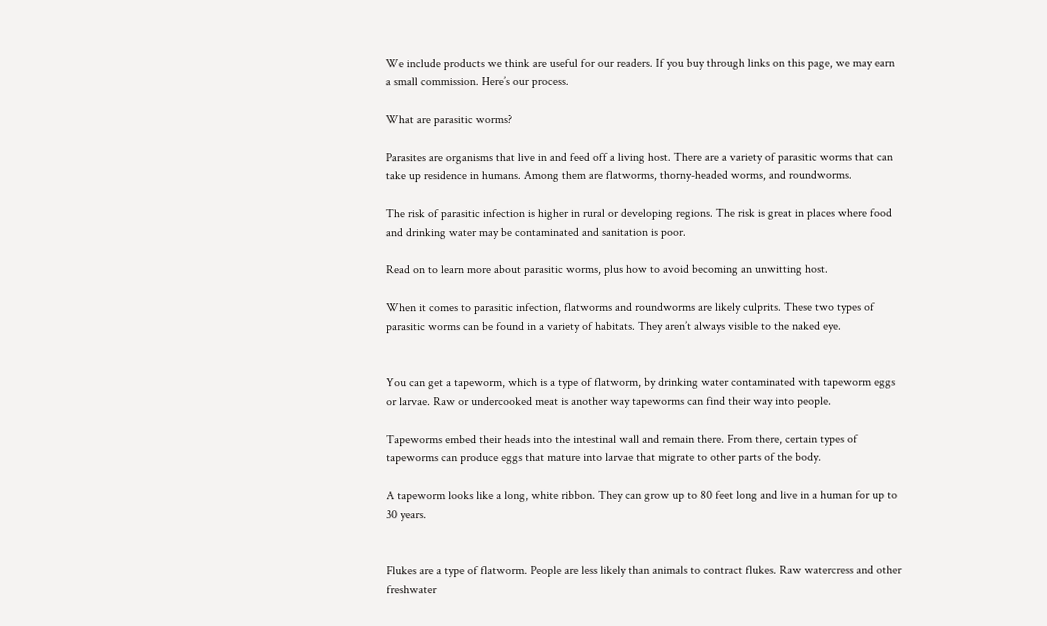We include products we think are useful for our readers. If you buy through links on this page, we may earn a small commission. Here’s our process.

What are parasitic worms?

Parasites are organisms that live in and feed off a living host. There are a variety of parasitic worms that can take up residence in humans. Among them are flatworms, thorny-headed worms, and roundworms.

The risk of parasitic infection is higher in rural or developing regions. The risk is great in places where food and drinking water may be contaminated and sanitation is poor.

Read on to learn more about parasitic worms, plus how to avoid becoming an unwitting host.

When it comes to parasitic infection, flatworms and roundworms are likely culprits. These two types of parasitic worms can be found in a variety of habitats. They aren’t always visible to the naked eye.


You can get a tapeworm, which is a type of flatworm, by drinking water contaminated with tapeworm eggs or larvae. Raw or undercooked meat is another way tapeworms can find their way into people.

Tapeworms embed their heads into the intestinal wall and remain there. From there, certain types of tapeworms can produce eggs that mature into larvae that migrate to other parts of the body.

A tapeworm looks like a long, white ribbon. They can grow up to 80 feet long and live in a human for up to 30 years.


Flukes are a type of flatworm. People are less likely than animals to contract flukes. Raw watercress and other freshwater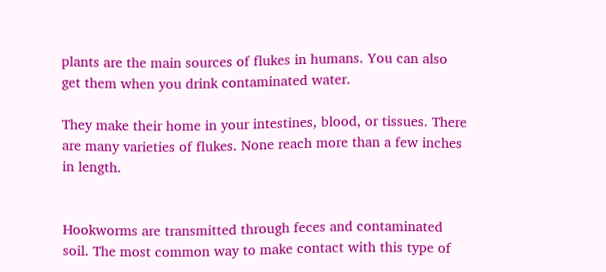plants are the main sources of flukes in humans. You can also get them when you drink contaminated water.

They make their home in your intestines, blood, or tissues. There are many varieties of flukes. None reach more than a few inches in length.


Hookworms are transmitted through feces and contaminated soil. The most common way to make contact with this type of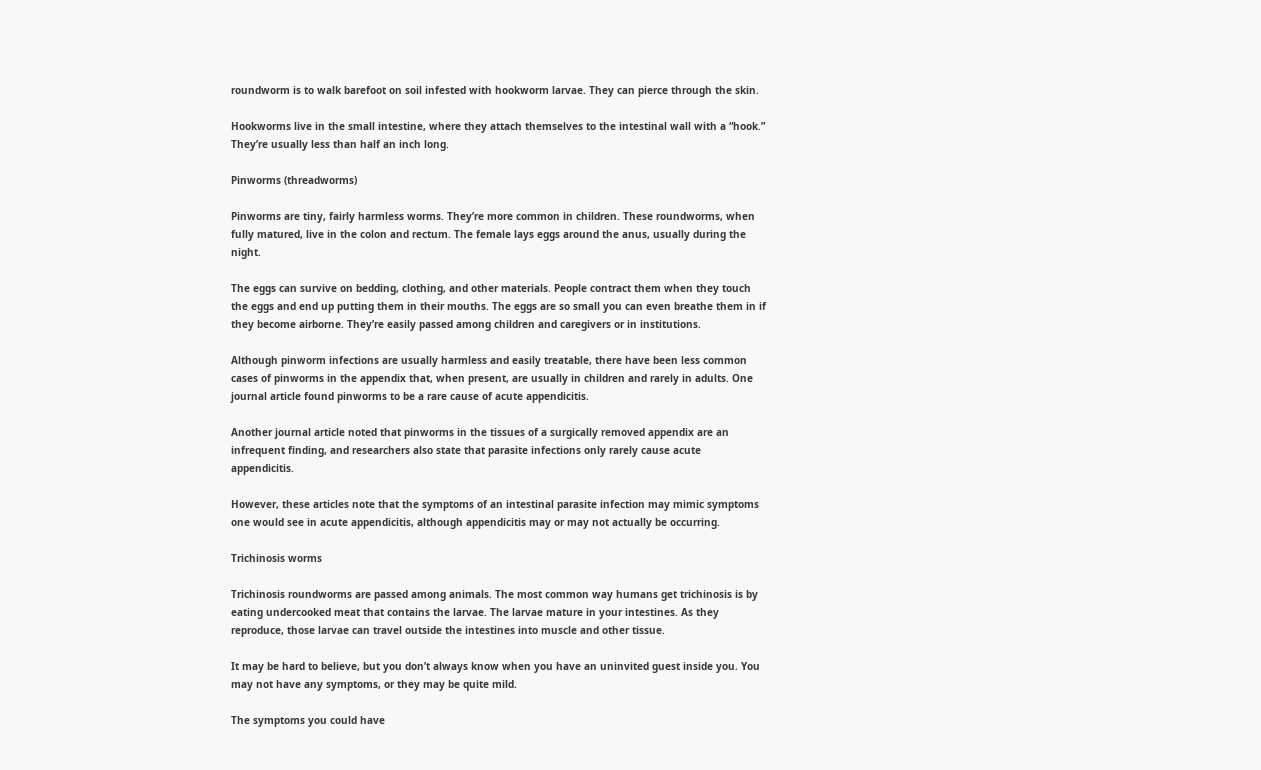roundworm is to walk barefoot on soil infested with hookworm larvae. They can pierce through the skin.

Hookworms live in the small intestine, where they attach themselves to the intestinal wall with a “hook.” They’re usually less than half an inch long.

Pinworms (threadworms)

Pinworms are tiny, fairly harmless worms. They’re more common in children. These roundworms, when fully matured, live in the colon and rectum. The female lays eggs around the anus, usually during the night.

The eggs can survive on bedding, clothing, and other materials. People contract them when they touch the eggs and end up putting them in their mouths. The eggs are so small you can even breathe them in if they become airborne. They’re easily passed among children and caregivers or in institutions.

Although pinworm infections are usually harmless and easily treatable, there have been less common cases of pinworms in the appendix that, when present, are usually in children and rarely in adults. One journal article found pinworms to be a rare cause of acute appendicitis.

Another journal article noted that pinworms in the tissues of a surgically removed appendix are an infrequent finding, and researchers also state that parasite infections only rarely cause acute appendicitis.

However, these articles note that the symptoms of an intestinal parasite infection may mimic symptoms one would see in acute appendicitis, although appendicitis may or may not actually be occurring.

Trichinosis worms

Trichinosis roundworms are passed among animals. The most common way humans get trichinosis is by eating undercooked meat that contains the larvae. The larvae mature in your intestines. As they reproduce, those larvae can travel outside the intestines into muscle and other tissue.

It may be hard to believe, but you don’t always know when you have an uninvited guest inside you. You may not have any symptoms, or they may be quite mild.

The symptoms you could have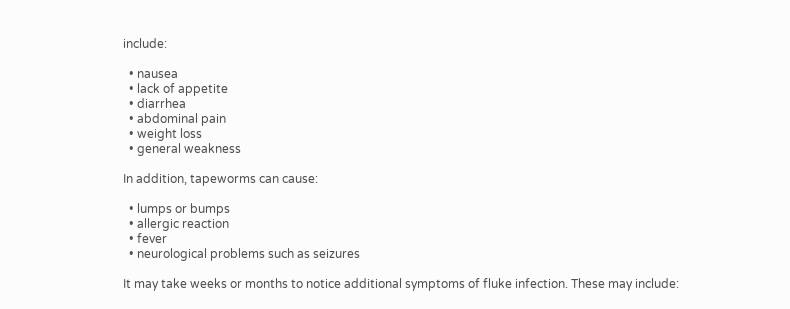include:

  • nausea
  • lack of appetite
  • diarrhea
  • abdominal pain
  • weight loss
  • general weakness

In addition, tapeworms can cause:

  • lumps or bumps
  • allergic reaction
  • fever
  • neurological problems such as seizures

It may take weeks or months to notice additional symptoms of fluke infection. These may include: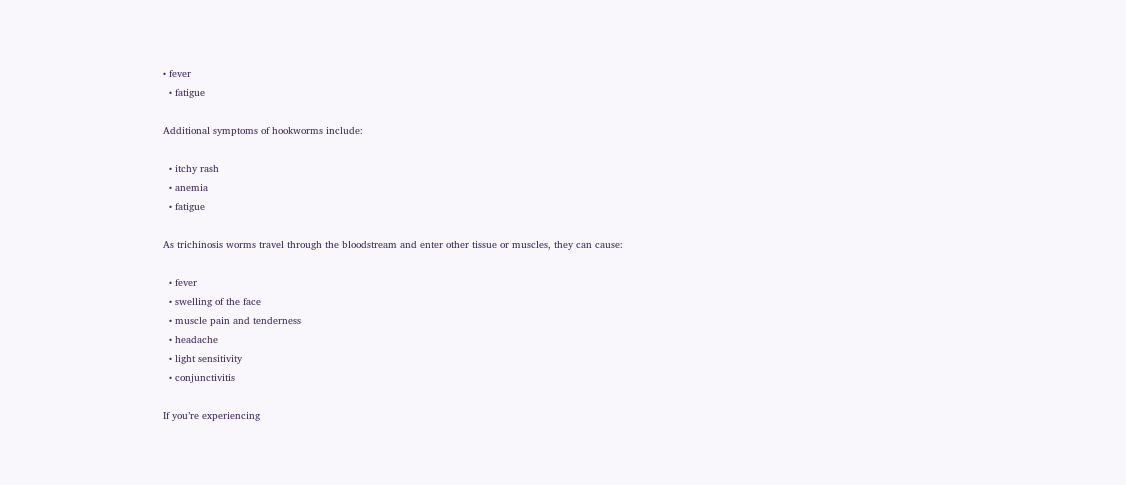• fever
  • fatigue

Additional symptoms of hookworms include:

  • itchy rash
  • anemia
  • fatigue

As trichinosis worms travel through the bloodstream and enter other tissue or muscles, they can cause:

  • fever
  • swelling of the face
  • muscle pain and tenderness
  • headache
  • light sensitivity
  • conjunctivitis

If you’re experiencing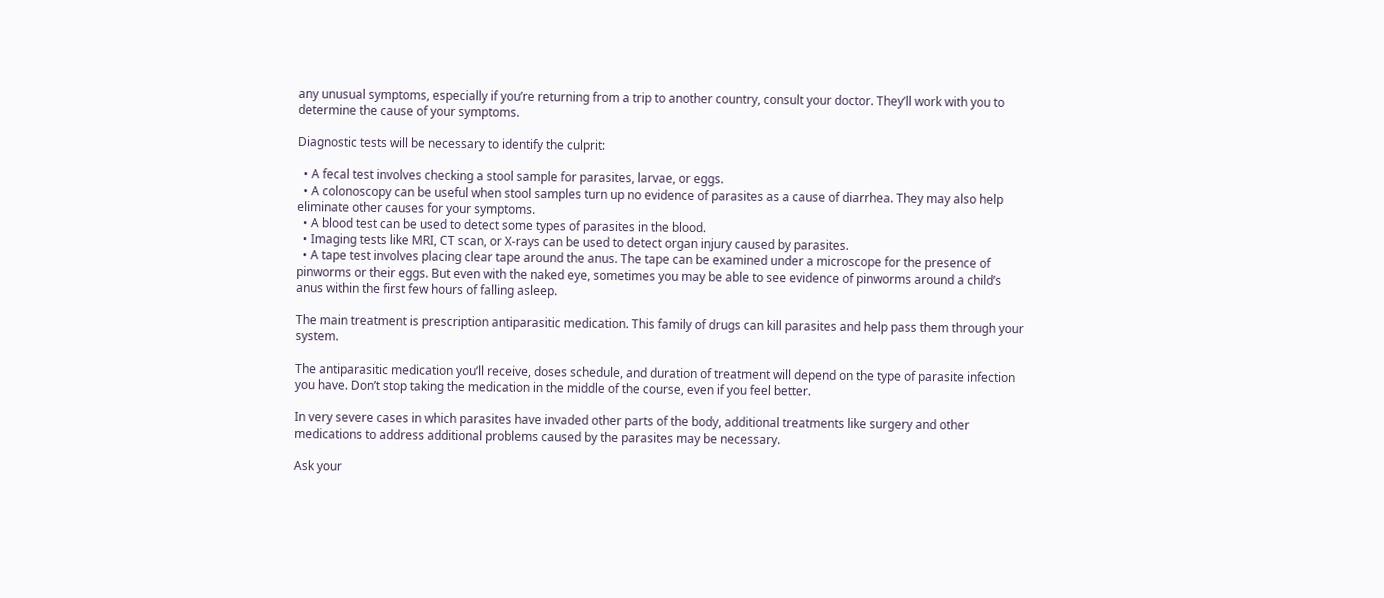any unusual symptoms, especially if you’re returning from a trip to another country, consult your doctor. They’ll work with you to determine the cause of your symptoms.

Diagnostic tests will be necessary to identify the culprit:

  • A fecal test involves checking a stool sample for parasites, larvae, or eggs.
  • A colonoscopy can be useful when stool samples turn up no evidence of parasites as a cause of diarrhea. They may also help eliminate other causes for your symptoms.
  • A blood test can be used to detect some types of parasites in the blood.
  • Imaging tests like MRI, CT scan, or X-rays can be used to detect organ injury caused by parasites.
  • A tape test involves placing clear tape around the anus. The tape can be examined under a microscope for the presence of pinworms or their eggs. But even with the naked eye, sometimes you may be able to see evidence of pinworms around a child’s anus within the first few hours of falling asleep.

The main treatment is prescription antiparasitic medication. This family of drugs can kill parasites and help pass them through your system.

The antiparasitic medication you’ll receive, doses schedule, and duration of treatment will depend on the type of parasite infection you have. Don’t stop taking the medication in the middle of the course, even if you feel better.

In very severe cases in which parasites have invaded other parts of the body, additional treatments like surgery and other medications to address additional problems caused by the parasites may be necessary.

Ask your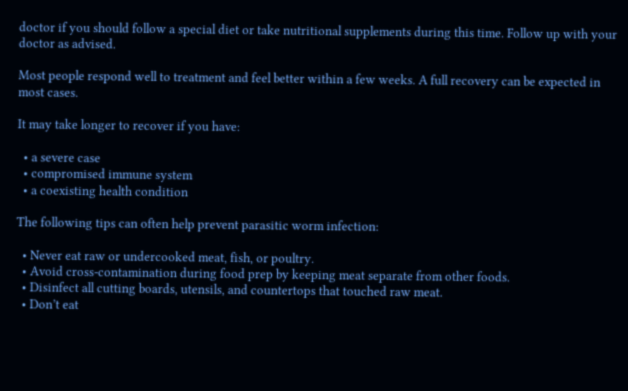doctor if you should follow a special diet or take nutritional supplements during this time. Follow up with your doctor as advised.

Most people respond well to treatment and feel better within a few weeks. A full recovery can be expected in most cases.

It may take longer to recover if you have:

  • a severe case
  • compromised immune system
  • a coexisting health condition

The following tips can often help prevent parasitic worm infection:

  • Never eat raw or undercooked meat, fish, or poultry.
  • Avoid cross-contamination during food prep by keeping meat separate from other foods.
  • Disinfect all cutting boards, utensils, and countertops that touched raw meat.
  • Don’t eat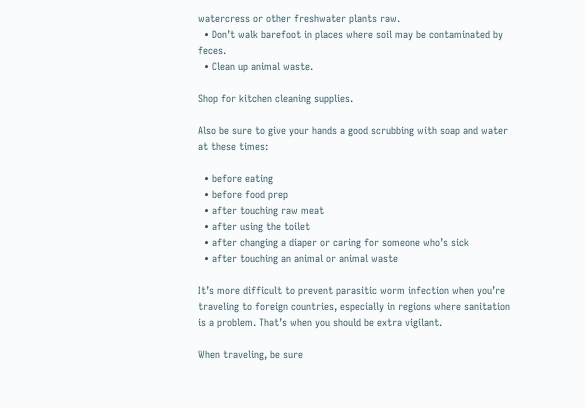watercress or other freshwater plants raw.
  • Don’t walk barefoot in places where soil may be contaminated by feces.
  • Clean up animal waste.

Shop for kitchen cleaning supplies.

Also be sure to give your hands a good scrubbing with soap and water at these times:

  • before eating
  • before food prep
  • after touching raw meat
  • after using the toilet
  • after changing a diaper or caring for someone who’s sick
  • after touching an animal or animal waste

It’s more difficult to prevent parasitic worm infection when you’re traveling to foreign countries, especially in regions where sanitation is a problem. That’s when you should be extra vigilant.

When traveling, be sure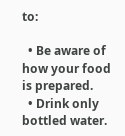to:

  • Be aware of how your food is prepared.
  • Drink only bottled water.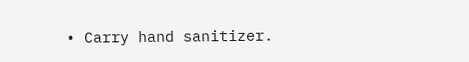• Carry hand sanitizer.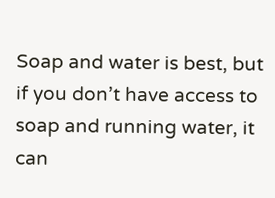Soap and water is best, but if you don’t have access to soap and running water, it can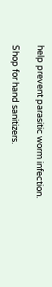help prevent parasitic worm infection.

Shop for hand sanitizers.